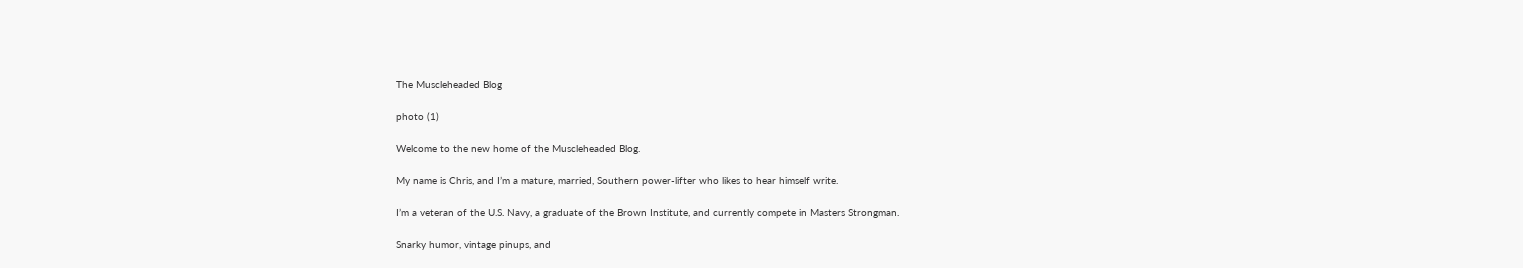The Muscleheaded Blog

photo (1)

Welcome to the new home of the Muscleheaded Blog.

My name is Chris, and I’m a mature, married, Southern power-lifter who likes to hear himself write.

I’m a veteran of the U.S. Navy, a graduate of the Brown Institute, and currently compete in Masters Strongman.

Snarky humor, vintage pinups, and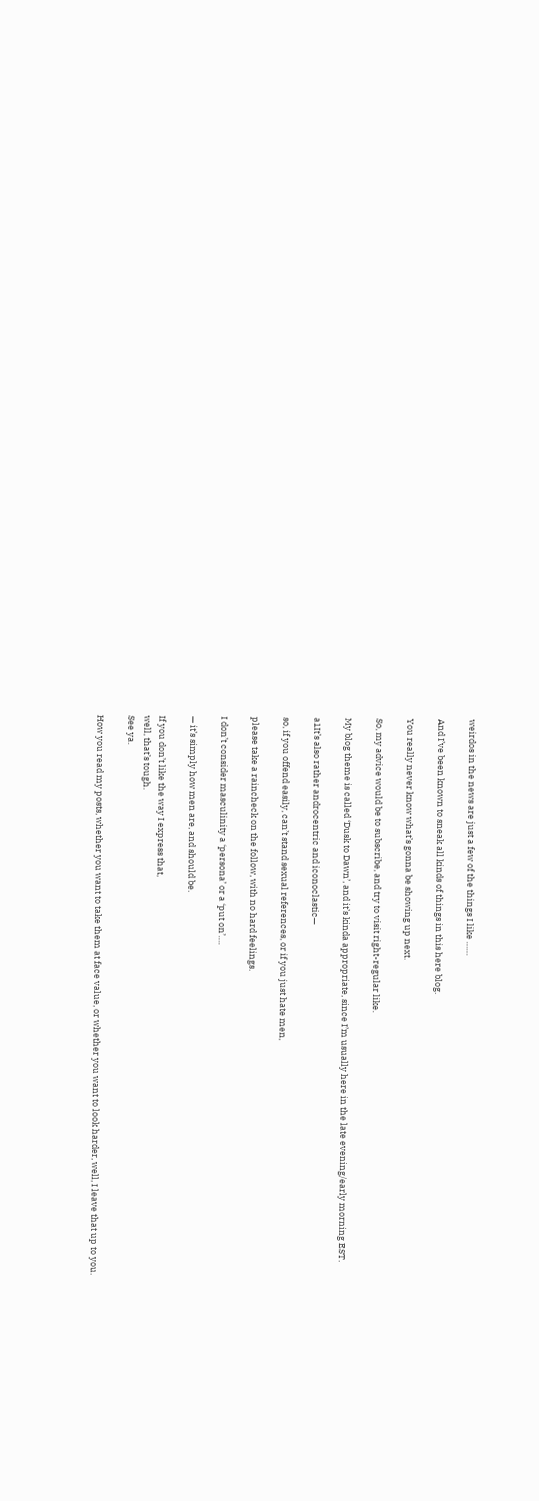weirdos in the news are just a few of the things I like ……

And I’ve been known to sneak all kinds of things in this here blog.

You really never know what’s gonna be showing up next.

So, my advice would be to subscribe, and try to visit right-regular like.

My blog theme is called ‘Dusk to Dawn’, and it’s kinda appropriate, since I’m usually here in the late evening/early morning EST.

a1It’s also rather androcentric and iconoclastic—

so, if you offend easily, can’t stand sexual references, or if you just hate men,

please take a raincheck on the follow, with no hard feelings.

I don’t consider masculinity a ‘persona’ or a ‘put on’….

— it’s simply how men are, and should be.

If you don’t like the way I express that,
well, that’s tough.
See ya.

How you read my posts, whether you want to take them at face value, or whether you want to look harder, well, I leave that up to you.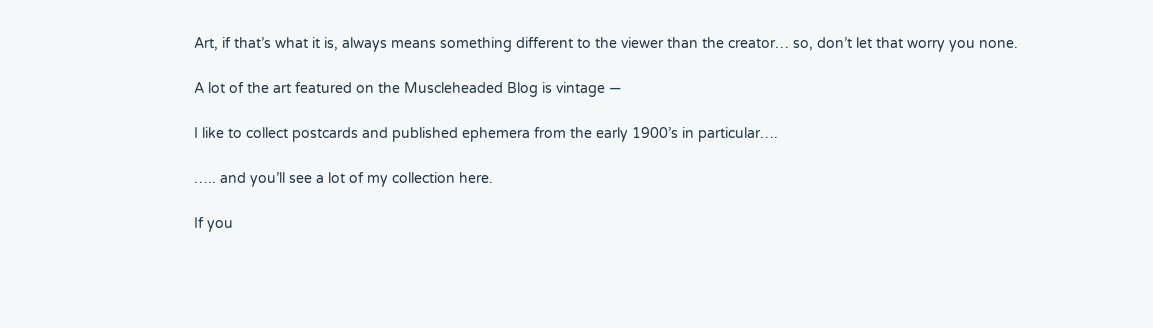Art, if that’s what it is, always means something different to the viewer than the creator… so, don’t let that worry you none.

A lot of the art featured on the Muscleheaded Blog is vintage —

I like to collect postcards and published ephemera from the early 1900’s in particular….

….. and you’ll see a lot of my collection here.

If you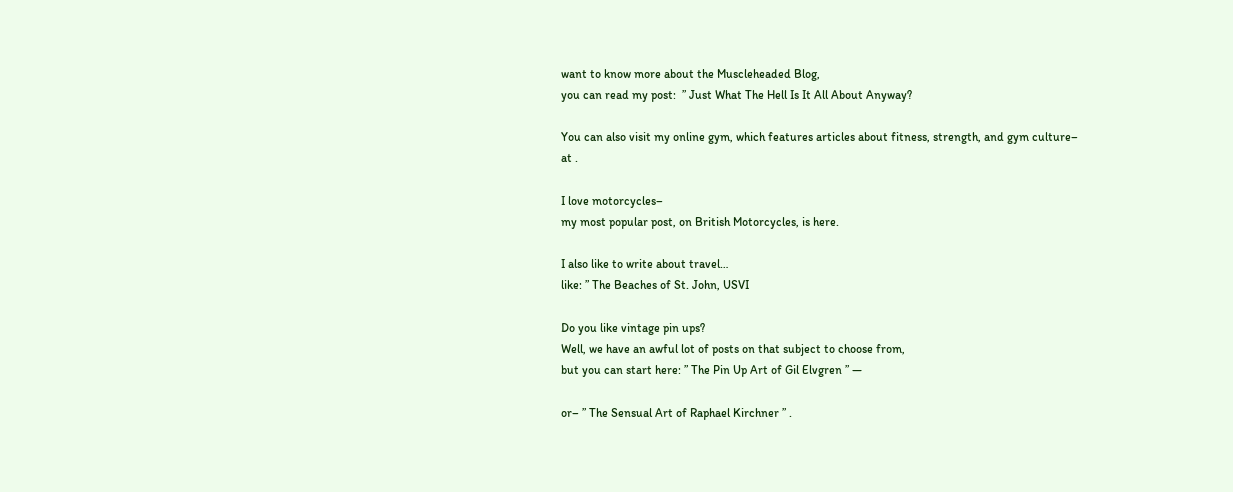want to know more about the Muscleheaded Blog,
you can read my post:  ” Just What The Hell Is It All About Anyway?

You can also visit my online gym, which features articles about fitness, strength, and gym culture–
at .

I love motorcycles–
my most popular post, on British Motorcycles, is here.

I also like to write about travel…
like: ” The Beaches of St. John, USVI

Do you like vintage pin ups?
Well, we have an awful lot of posts on that subject to choose from,
but you can start here: ” The Pin Up Art of Gil Elvgren ” —

or– ” The Sensual Art of Raphael Kirchner ” .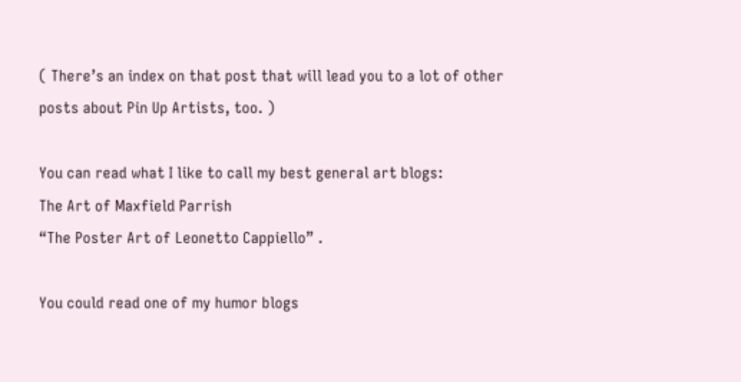( There’s an index on that post that will lead you to a lot of other posts about Pin Up Artists, too. )

You can read what I like to call my best general art blogs:
The Art of Maxfield Parrish
“The Poster Art of Leonetto Cappiello” .

You could read one of my humor blogs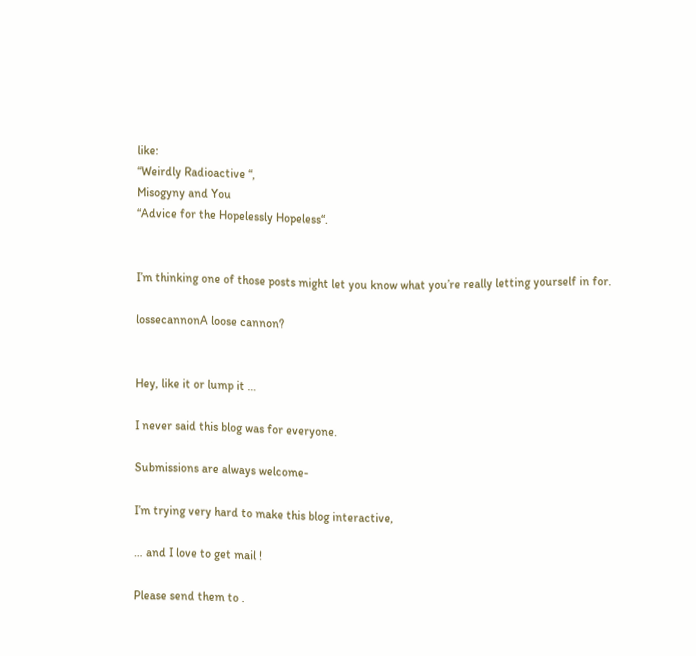like:
“Weirdly Radioactive “,
Misogyny and You
“Advice for the Hopelessly Hopeless“.


I’m thinking one of those posts might let you know what you’re really letting yourself in for.

lossecannonA loose cannon?


Hey, like it or lump it …

I never said this blog was for everyone.

Submissions are always welcome-

I’m trying very hard to make this blog interactive,

… and I love to get mail !

Please send them to .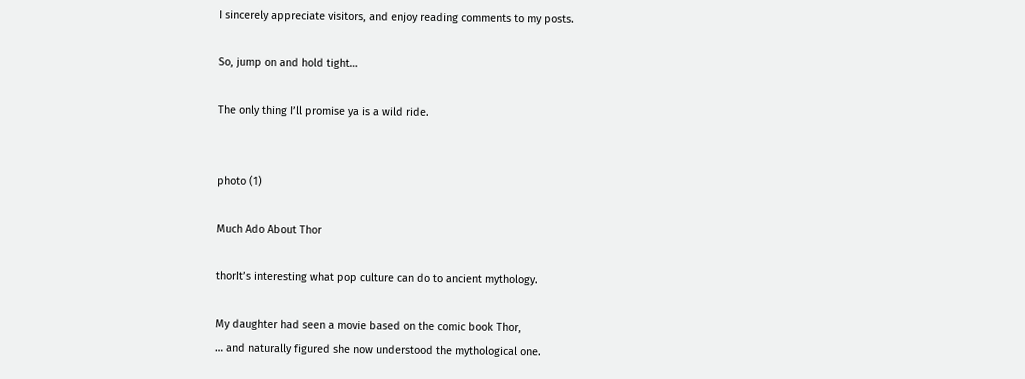I sincerely appreciate visitors, and enjoy reading comments to my posts.

So, jump on and hold tight…

The only thing I’ll promise ya is a wild ride.


photo (1)

Much Ado About Thor

thorIt’s interesting what pop culture can do to ancient mythology.

My daughter had seen a movie based on the comic book Thor,
… and naturally figured she now understood the mythological one.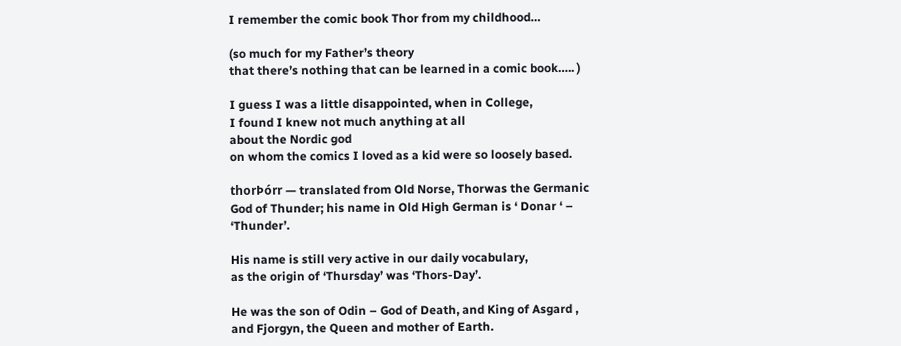I remember the comic book Thor from my childhood…

(so much for my Father’s theory
that there’s nothing that can be learned in a comic book….. )

I guess I was a little disappointed, when in College,
I found I knew not much anything at all
about the Nordic god
on whom the comics I loved as a kid were so loosely based.

thorÞórr — translated from Old Norse, Thorwas the Germanic God of Thunder; his name in Old High German is ‘ Donar ‘ – ‘Thunder’.

His name is still very active in our daily vocabulary,
as the origin of ‘Thursday’ was ‘Thors-Day’.

He was the son of Odin – God of Death, and King of Asgard , and Fjorgyn, the Queen and mother of Earth.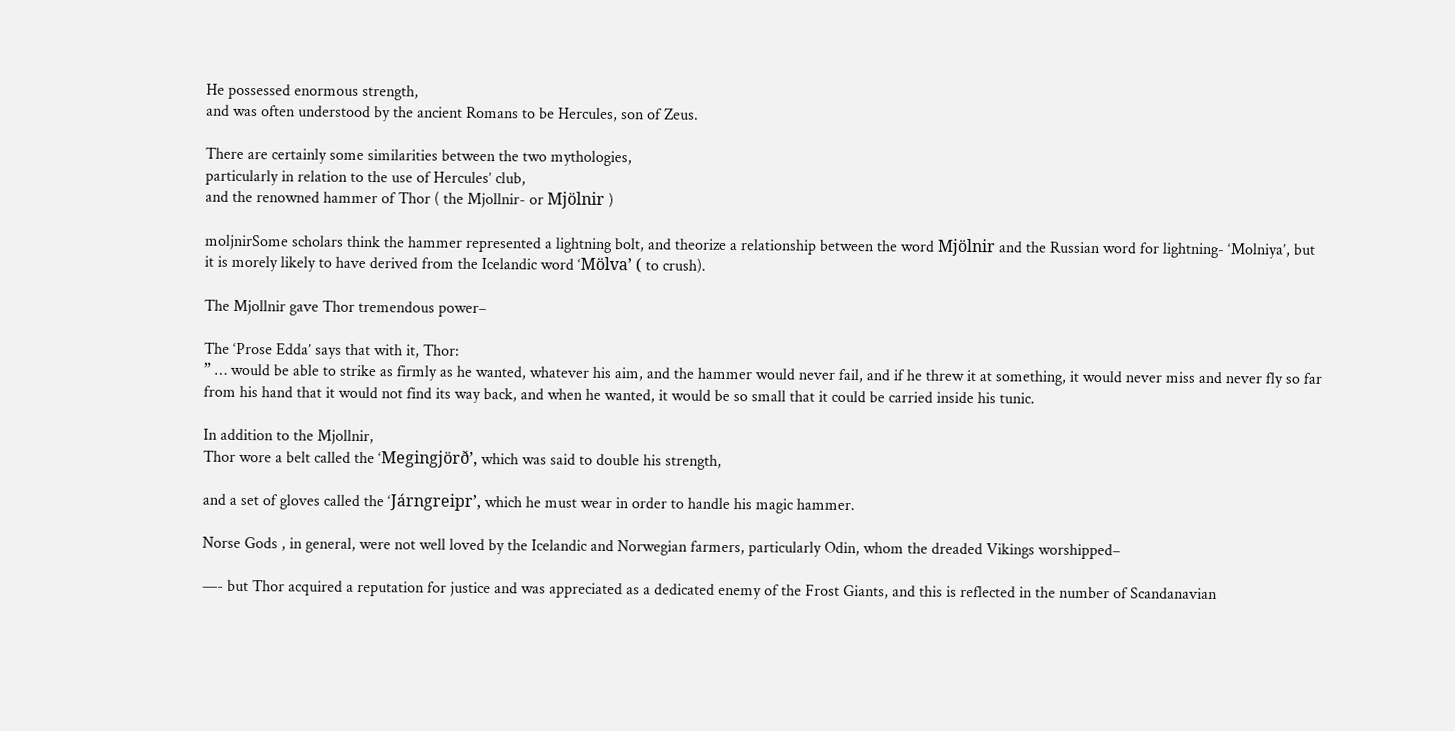He possessed enormous strength,
and was often understood by the ancient Romans to be Hercules, son of Zeus.

There are certainly some similarities between the two mythologies,
particularly in relation to the use of Hercules’ club,
and the renowned hammer of Thor ( the Mjollnir- or Mjölnir )

moljnirSome scholars think the hammer represented a lightning bolt, and theorize a relationship between the word Mjölnir and the Russian word for lightning- ‘Molniya’, but it is morely likely to have derived from the Icelandic word ‘Mölva’ ( to crush).

The Mjollnir gave Thor tremendous power–

The ‘Prose Edda’ says that with it, Thor:
” … would be able to strike as firmly as he wanted, whatever his aim, and the hammer would never fail, and if he threw it at something, it would never miss and never fly so far from his hand that it would not find its way back, and when he wanted, it would be so small that it could be carried inside his tunic.

In addition to the Mjollnir,
Thor wore a belt called the ‘Megingjörð’, which was said to double his strength,

and a set of gloves called the ‘Járngreipr’, which he must wear in order to handle his magic hammer.

Norse Gods , in general, were not well loved by the Icelandic and Norwegian farmers, particularly Odin, whom the dreaded Vikings worshipped–

—- but Thor acquired a reputation for justice and was appreciated as a dedicated enemy of the Frost Giants, and this is reflected in the number of Scandanavian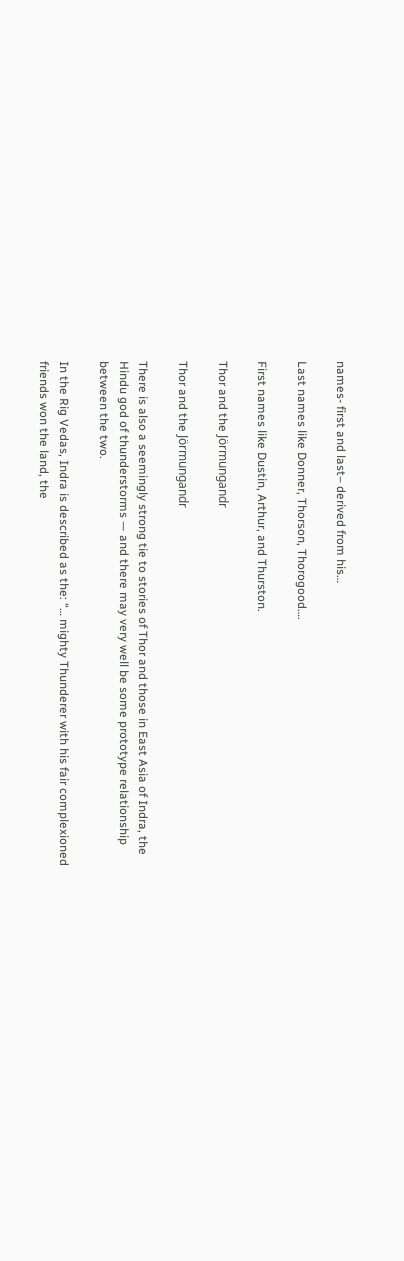names- first and last– derived from his…

Last names like Donner, Thorson, Thorogood….

First names like Dustin, Arthur, and Thurston.

Thor and the Jörmungandr

Thor and the Jörmungandr

There is also a seemingly strong tie to stories of Thor and those in East Asia of Indra, the Hindu god of thunderstorms — and there may very well be some prototype relationship between the two.

In the Rig Vedas, Indra is described as the: “… mighty Thunderer with his fair complexioned friends won the land, the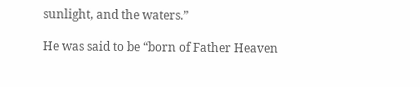sunlight, and the waters.”

He was said to be “born of Father Heaven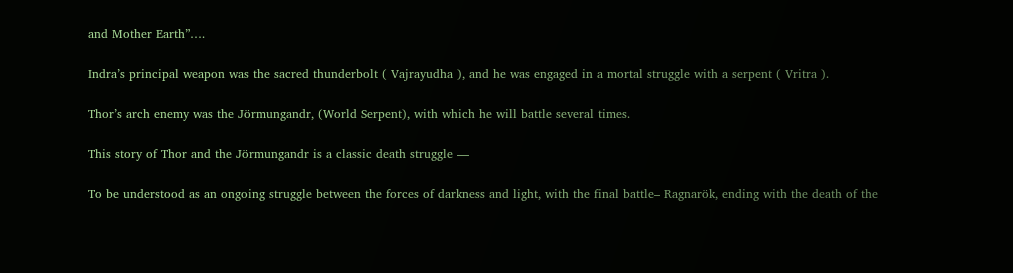and Mother Earth”….

Indra’s principal weapon was the sacred thunderbolt ( Vajrayudha ), and he was engaged in a mortal struggle with a serpent ( Vritra ).

Thor’s arch enemy was the Jörmungandr, (World Serpent), with which he will battle several times.

This story of Thor and the Jörmungandr is a classic death struggle —

To be understood as an ongoing struggle between the forces of darkness and light, with the final battle– Ragnarök, ending with the death of the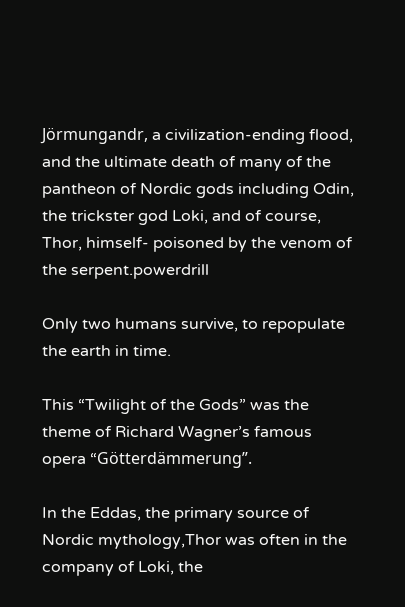Jörmungandr, a civilization-ending flood, and the ultimate death of many of the pantheon of Nordic gods including Odin, the trickster god Loki, and of course, Thor, himself- poisoned by the venom of the serpent.powerdrill

Only two humans survive, to repopulate the earth in time.

This “Twilight of the Gods” was the theme of Richard Wagner’s famous opera “Götterdämmerung”.

In the Eddas, the primary source of Nordic mythology,Thor was often in the company of Loki, the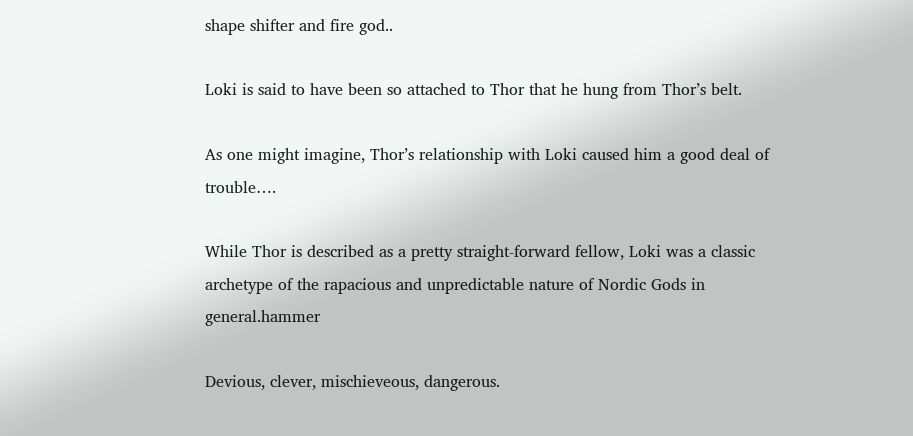shape shifter and fire god..

Loki is said to have been so attached to Thor that he hung from Thor’s belt.

As one might imagine, Thor’s relationship with Loki caused him a good deal of trouble….

While Thor is described as a pretty straight-forward fellow, Loki was a classic archetype of the rapacious and unpredictable nature of Nordic Gods in general.hammer

Devious, clever, mischieveous, dangerous.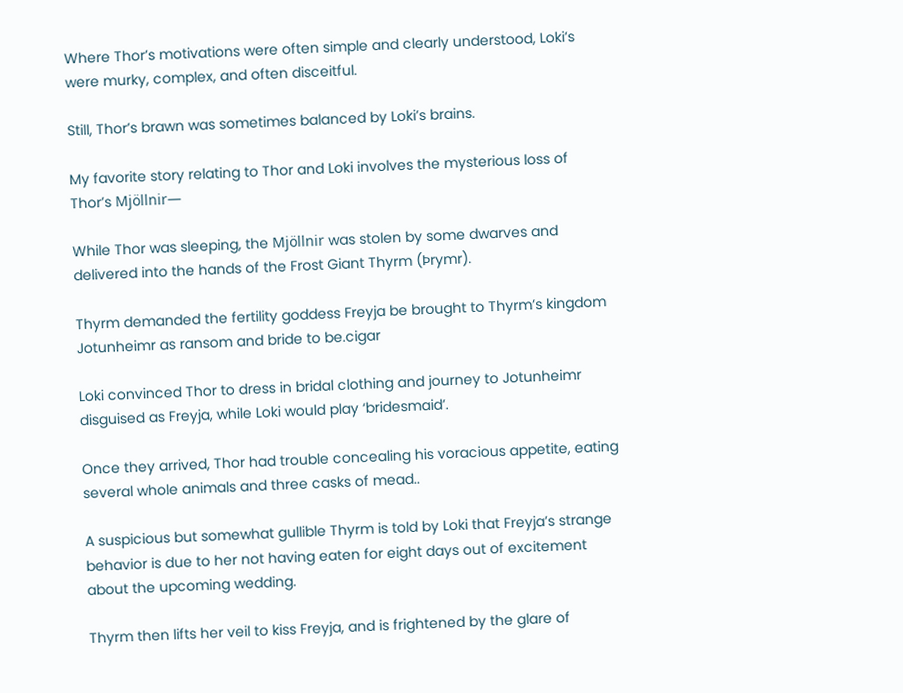Where Thor’s motivations were often simple and clearly understood, Loki’s were murky, complex, and often disceitful.

Still, Thor’s brawn was sometimes balanced by Loki’s brains.

My favorite story relating to Thor and Loki involves the mysterious loss of Thor’s Mjöllnir—

While Thor was sleeping, the Mjöllnir was stolen by some dwarves and delivered into the hands of the Frost Giant Thyrm (Þrymr).

Thyrm demanded the fertility goddess Freyja be brought to Thyrm’s kingdom Jotunheimr as ransom and bride to be.cigar

Loki convinced Thor to dress in bridal clothing and journey to Jotunheimr disguised as Freyja, while Loki would play ‘bridesmaid’.

Once they arrived, Thor had trouble concealing his voracious appetite, eating several whole animals and three casks of mead..

A suspicious but somewhat gullible Thyrm is told by Loki that Freyja’s strange behavior is due to her not having eaten for eight days out of excitement about the upcoming wedding.

Thyrm then lifts her veil to kiss Freyja, and is frightened by the glare of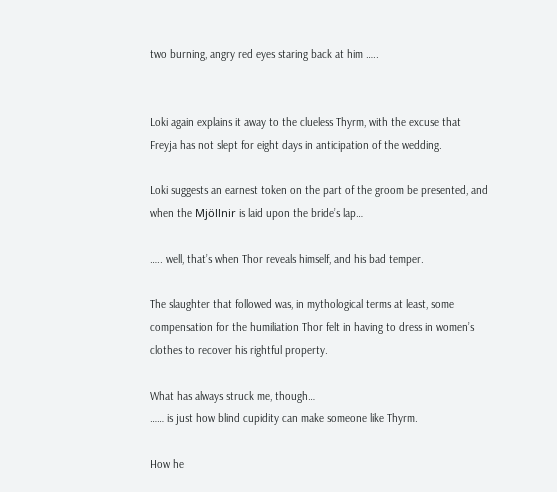two burning, angry red eyes staring back at him …..


Loki again explains it away to the clueless Thyrm, with the excuse that Freyja has not slept for eight days in anticipation of the wedding.

Loki suggests an earnest token on the part of the groom be presented, and when the Mjöllnir is laid upon the bride’s lap…

….. well, that’s when Thor reveals himself, and his bad temper.

The slaughter that followed was, in mythological terms at least, some compensation for the humiliation Thor felt in having to dress in women’s clothes to recover his rightful property.

What has always struck me, though…
…… is just how blind cupidity can make someone like Thyrm.

How he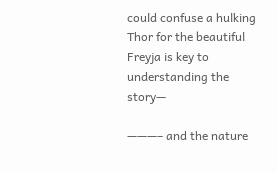could confuse a hulking Thor for the beautiful Freyja is key to understanding the story—

———– and the nature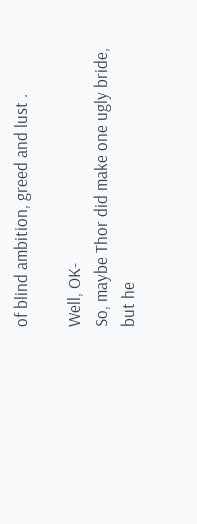of blind ambition, greed and lust .

Well, OK-
So, maybe Thor did make one ugly bride,
but he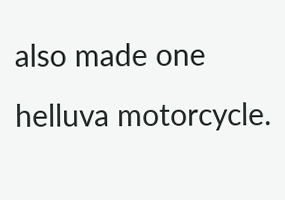also made one helluva motorcycle.